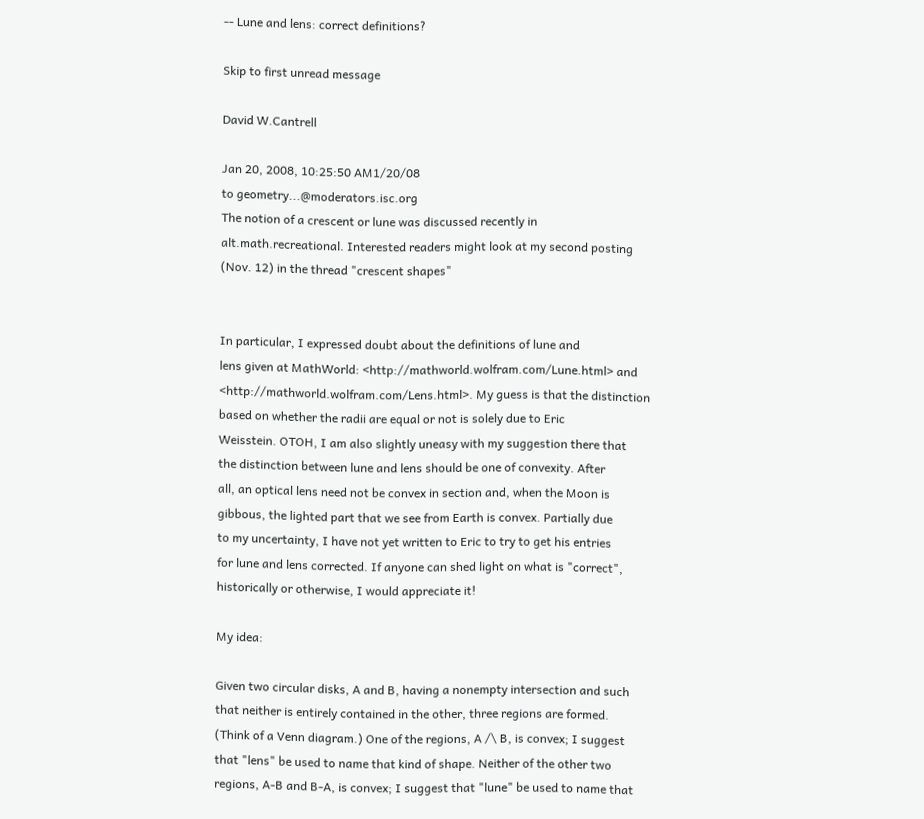-- Lune and lens: correct definitions?

Skip to first unread message

David W.Cantrell

Jan 20, 2008, 10:25:50 AM1/20/08
to geometry...@moderators.isc.org
The notion of a crescent or lune was discussed recently in
alt.math.recreational. Interested readers might look at my second posting
(Nov. 12) in the thread "crescent shapes"


In particular, I expressed doubt about the definitions of lune and
lens given at MathWorld: <http://mathworld.wolfram.com/Lune.html> and
<http://mathworld.wolfram.com/Lens.html>. My guess is that the distinction
based on whether the radii are equal or not is solely due to Eric
Weisstein. OTOH, I am also slightly uneasy with my suggestion there that
the distinction between lune and lens should be one of convexity. After
all, an optical lens need not be convex in section and, when the Moon is
gibbous, the lighted part that we see from Earth is convex. Partially due
to my uncertainty, I have not yet written to Eric to try to get his entries
for lune and lens corrected. If anyone can shed light on what is "correct",
historically or otherwise, I would appreciate it!

My idea:

Given two circular disks, A and B, having a nonempty intersection and such
that neither is entirely contained in the other, three regions are formed.
(Think of a Venn diagram.) One of the regions, A /\ B, is convex; I suggest
that "lens" be used to name that kind of shape. Neither of the other two
regions, A-B and B-A, is convex; I suggest that "lune" be used to name that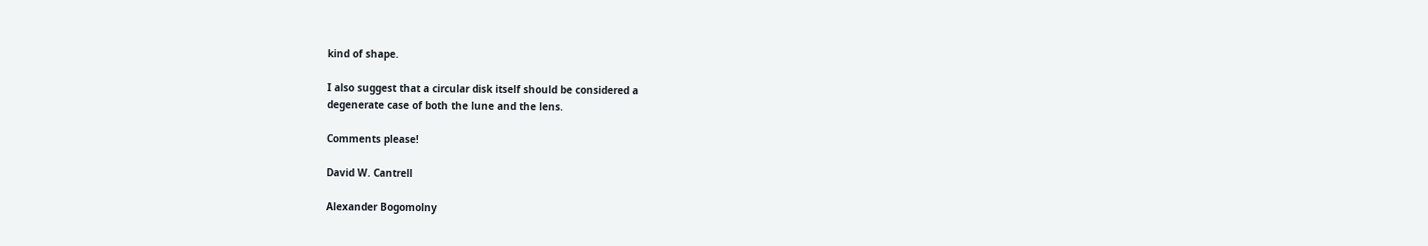kind of shape.

I also suggest that a circular disk itself should be considered a
degenerate case of both the lune and the lens.

Comments please!

David W. Cantrell

Alexander Bogomolny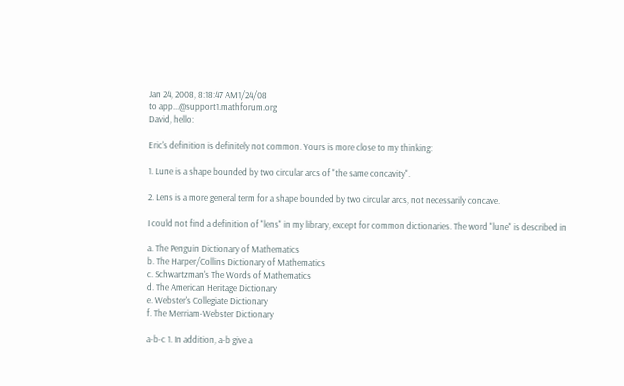Jan 24, 2008, 8:18:47 AM1/24/08
to app...@support1.mathforum.org
David, hello:

Eric's definition is definitely not common. Yours is more close to my thinking:

1. Lune is a shape bounded by two circular arcs of "the same concavity".

2. Lens is a more general term for a shape bounded by two circular arcs, not necessarily concave.

I could not find a definition of "lens" in my library, except for common dictionaries. The word "lune" is described in

a. The Penguin Dictionary of Mathematics
b. The Harper/Collins Dictionary of Mathematics
c. Schwartzman's The Words of Mathematics
d. The American Heritage Dictionary
e. Webster's Collegiate Dictionary
f. The Merriam-Webster Dictionary

a-b-c 1. In addition, a-b give a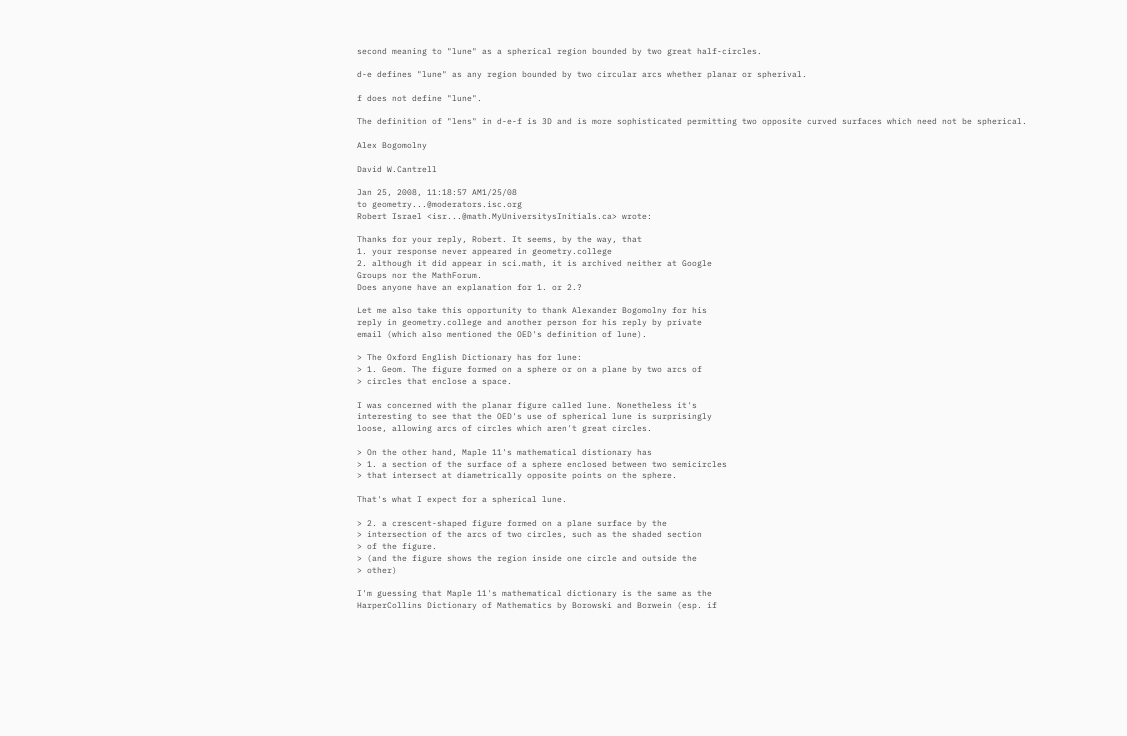second meaning to "lune" as a spherical region bounded by two great half-circles.

d-e defines "lune" as any region bounded by two circular arcs whether planar or spherival.

f does not define "lune".

The definition of "lens" in d-e-f is 3D and is more sophisticated permitting two opposite curved surfaces which need not be spherical.

Alex Bogomolny

David W.Cantrell

Jan 25, 2008, 11:18:57 AM1/25/08
to geometry...@moderators.isc.org
Robert Israel <isr...@math.MyUniversitysInitials.ca> wrote:

Thanks for your reply, Robert. It seems, by the way, that
1. your response never appeared in geometry.college
2. although it did appear in sci.math, it is archived neither at Google
Groups nor the MathForum.
Does anyone have an explanation for 1. or 2.?

Let me also take this opportunity to thank Alexander Bogomolny for his
reply in geometry.college and another person for his reply by private
email (which also mentioned the OED's definition of lune).

> The Oxford English Dictionary has for lune:
> 1. Geom. The figure formed on a sphere or on a plane by two arcs of
> circles that enclose a space.

I was concerned with the planar figure called lune. Nonetheless it's
interesting to see that the OED's use of spherical lune is surprisingly
loose, allowing arcs of circles which aren't great circles.

> On the other hand, Maple 11's mathematical distionary has
> 1. a section of the surface of a sphere enclosed between two semicircles
> that intersect at diametrically opposite points on the sphere.

That's what I expect for a spherical lune.

> 2. a crescent-shaped figure formed on a plane surface by the
> intersection of the arcs of two circles, such as the shaded section
> of the figure.
> (and the figure shows the region inside one circle and outside the
> other)

I'm guessing that Maple 11's mathematical dictionary is the same as the
HarperCollins Dictionary of Mathematics by Borowski and Borwein (esp. if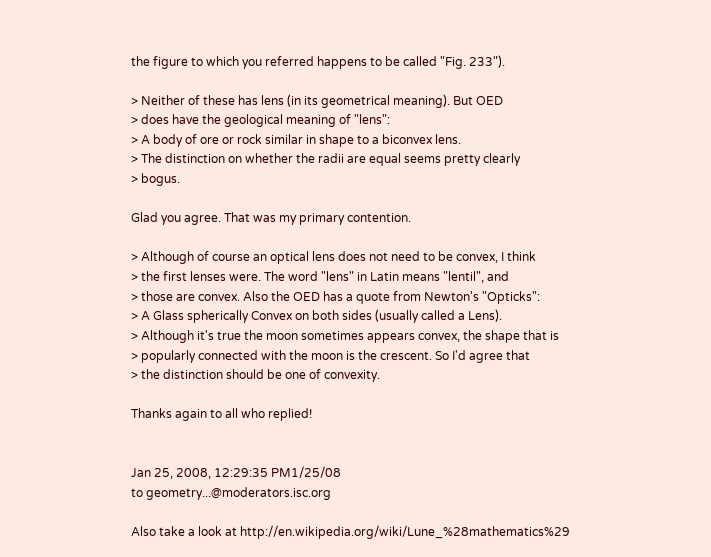the figure to which you referred happens to be called "Fig. 233").

> Neither of these has lens (in its geometrical meaning). But OED
> does have the geological meaning of "lens":
> A body of ore or rock similar in shape to a biconvex lens.
> The distinction on whether the radii are equal seems pretty clearly
> bogus.

Glad you agree. That was my primary contention.

> Although of course an optical lens does not need to be convex, I think
> the first lenses were. The word "lens" in Latin means "lentil", and
> those are convex. Also the OED has a quote from Newton's "Opticks":
> A Glass spherically Convex on both sides (usually called a Lens).
> Although it's true the moon sometimes appears convex, the shape that is
> popularly connected with the moon is the crescent. So I'd agree that
> the distinction should be one of convexity.

Thanks again to all who replied!


Jan 25, 2008, 12:29:35 PM1/25/08
to geometry...@moderators.isc.org

Also take a look at http://en.wikipedia.org/wiki/Lune_%28mathematics%29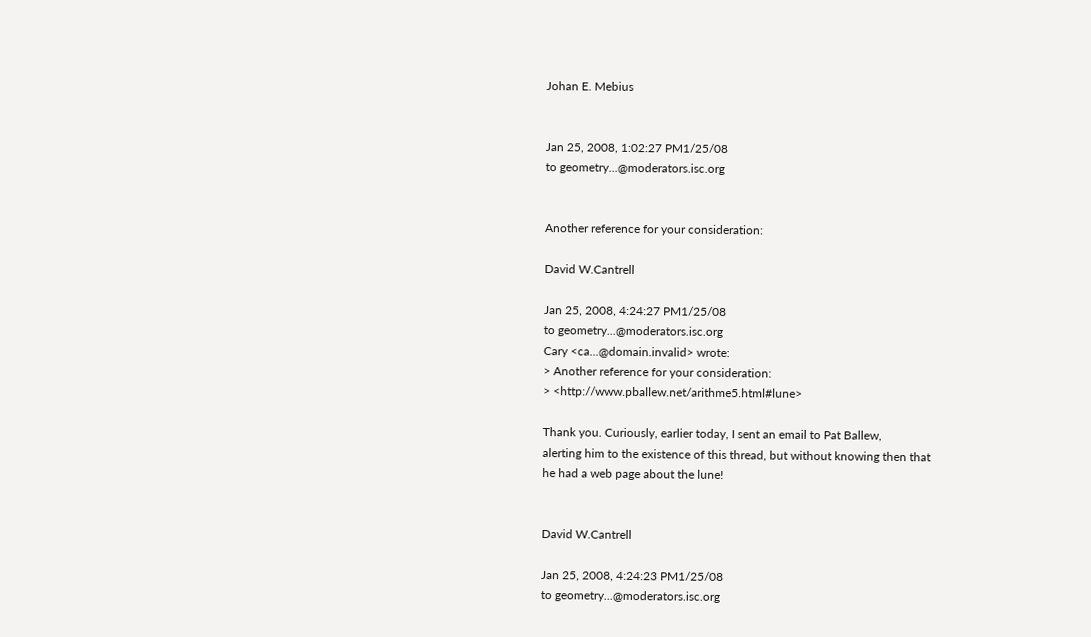Johan E. Mebius


Jan 25, 2008, 1:02:27 PM1/25/08
to geometry...@moderators.isc.org


Another reference for your consideration:

David W.Cantrell

Jan 25, 2008, 4:24:27 PM1/25/08
to geometry...@moderators.isc.org
Cary <ca...@domain.invalid> wrote:
> Another reference for your consideration:
> <http://www.pballew.net/arithme5.html#lune>

Thank you. Curiously, earlier today, I sent an email to Pat Ballew,
alerting him to the existence of this thread, but without knowing then that
he had a web page about the lune!


David W.Cantrell

Jan 25, 2008, 4:24:23 PM1/25/08
to geometry...@moderators.isc.org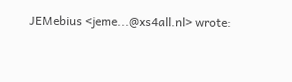JEMebius <jeme...@xs4all.nl> wrote: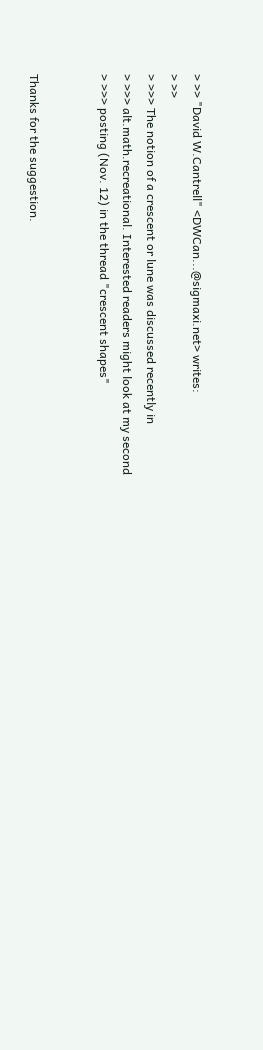> >> "David W.Cantrell" <DWCan...@sigmaxi.net> writes:
> >>
> >>> The notion of a crescent or lune was discussed recently in
> >>> alt.math.recreational. Interested readers might look at my second
> >>> posting (Nov. 12) in the thread "crescent shapes"


Thanks for the suggestion.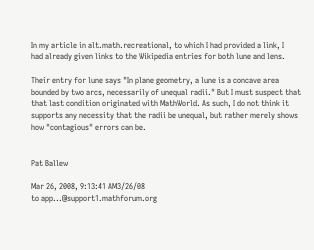In my article in alt.math.recreational, to which I had provided a link, I
had already given links to the Wikipedia entries for both lune and lens.

Their entry for lune says "In plane geometry, a lune is a concave area
bounded by two arcs, necessarily of unequal radii." But I must suspect that
that last condition originated with MathWorld. As such, I do not think it
supports any necessity that the radii be unequal, but rather merely shows
how "contagious" errors can be.


Pat Ballew

Mar 26, 2008, 9:13:41 AM3/26/08
to app...@support1.mathforum.org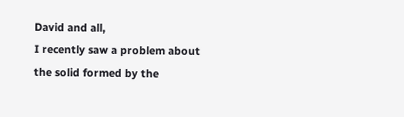David and all,
I recently saw a problem about the solid formed by the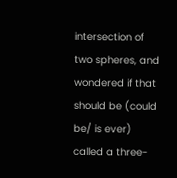intersection of two spheres, and wondered if that should be (could be/ is ever) called a three-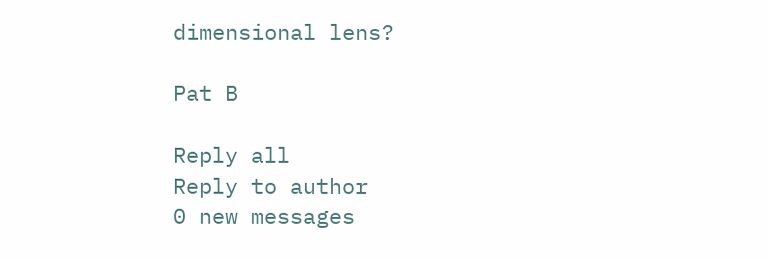dimensional lens?

Pat B

Reply all
Reply to author
0 new messages